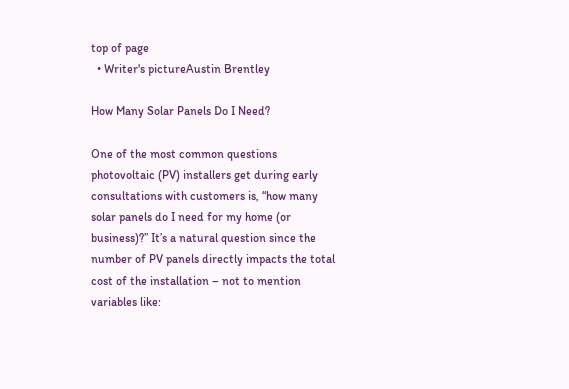top of page
  • Writer's pictureAustin Brentley

How Many Solar Panels Do I Need?

One of the most common questions photovoltaic (PV) installers get during early consultations with customers is, “how many solar panels do I need for my home (or business)?” It’s a natural question since the number of PV panels directly impacts the total cost of the installation – not to mention variables like: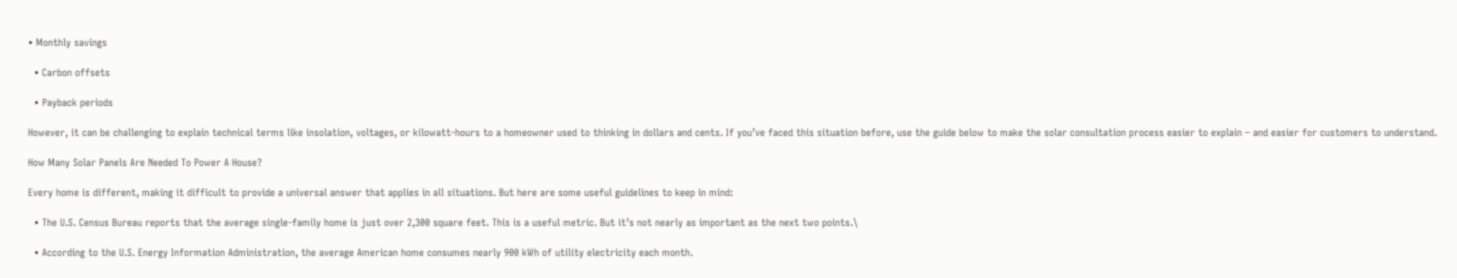• Monthly savings

  • Carbon offsets

  • Payback periods

However, it can be challenging to explain technical terms like insolation, voltages, or kilowatt-hours to a homeowner used to thinking in dollars and cents. If you’ve faced this situation before, use the guide below to make the solar consultation process easier to explain – and easier for customers to understand.

How Many Solar Panels Are Needed To Power A House?

Every home is different, making it difficult to provide a universal answer that applies in all situations. But here are some useful guidelines to keep in mind:

  • The U.S. Census Bureau reports that the average single-family home is just over 2,300 square feet. This is a useful metric. But it’s not nearly as important as the next two points.\

  • According to the U.S. Energy Information Administration, the average American home consumes nearly 900 kWh of utility electricity each month.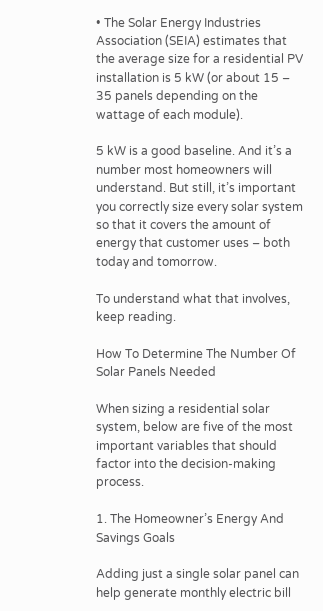• The Solar Energy Industries Association (SEIA) estimates that the average size for a residential PV installation is 5 kW (or about 15 – 35 panels depending on the wattage of each module).

5 kW is a good baseline. And it’s a number most homeowners will understand. But still, it’s important you correctly size every solar system so that it covers the amount of energy that customer uses – both today and tomorrow.

To understand what that involves, keep reading.

How To Determine The Number Of Solar Panels Needed

When sizing a residential solar system, below are five of the most important variables that should factor into the decision-making process.

1. The Homeowner’s Energy And Savings Goals

Adding just a single solar panel can help generate monthly electric bill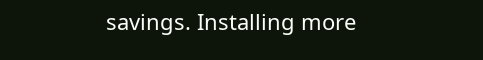savings. Installing more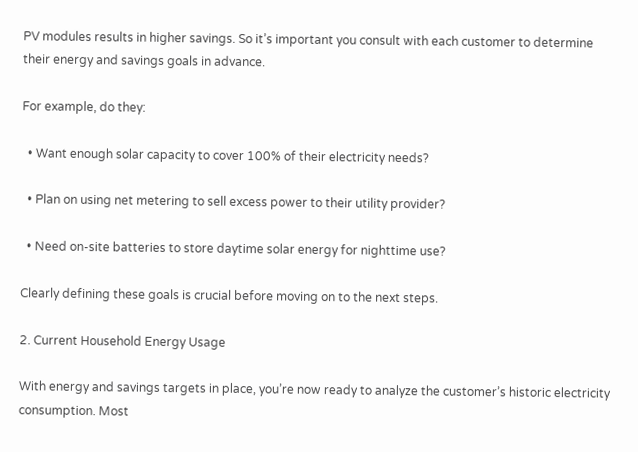PV modules results in higher savings. So it’s important you consult with each customer to determine their energy and savings goals in advance.

For example, do they:

  • Want enough solar capacity to cover 100% of their electricity needs?

  • Plan on using net metering to sell excess power to their utility provider?

  • Need on-site batteries to store daytime solar energy for nighttime use?

Clearly defining these goals is crucial before moving on to the next steps.

2. Current Household Energy Usage

With energy and savings targets in place, you’re now ready to analyze the customer’s historic electricity consumption. Most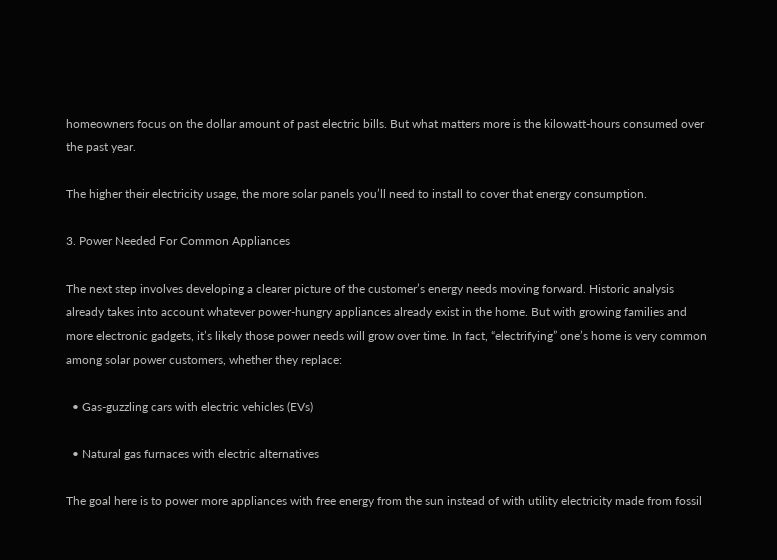homeowners focus on the dollar amount of past electric bills. But what matters more is the kilowatt-hours consumed over the past year.

The higher their electricity usage, the more solar panels you’ll need to install to cover that energy consumption.

3. Power Needed For Common Appliances

The next step involves developing a clearer picture of the customer’s energy needs moving forward. Historic analysis already takes into account whatever power-hungry appliances already exist in the home. But with growing families and more electronic gadgets, it’s likely those power needs will grow over time. In fact, “electrifying” one’s home is very common among solar power customers, whether they replace:

  • Gas-guzzling cars with electric vehicles (EVs)

  • Natural gas furnaces with electric alternatives

The goal here is to power more appliances with free energy from the sun instead of with utility electricity made from fossil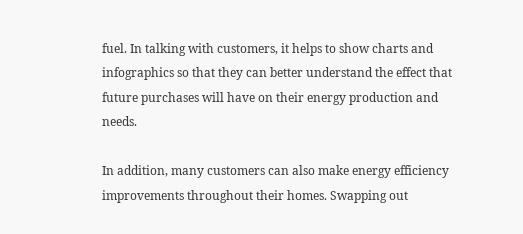fuel. In talking with customers, it helps to show charts and infographics so that they can better understand the effect that future purchases will have on their energy production and needs.

In addition, many customers can also make energy efficiency improvements throughout their homes. Swapping out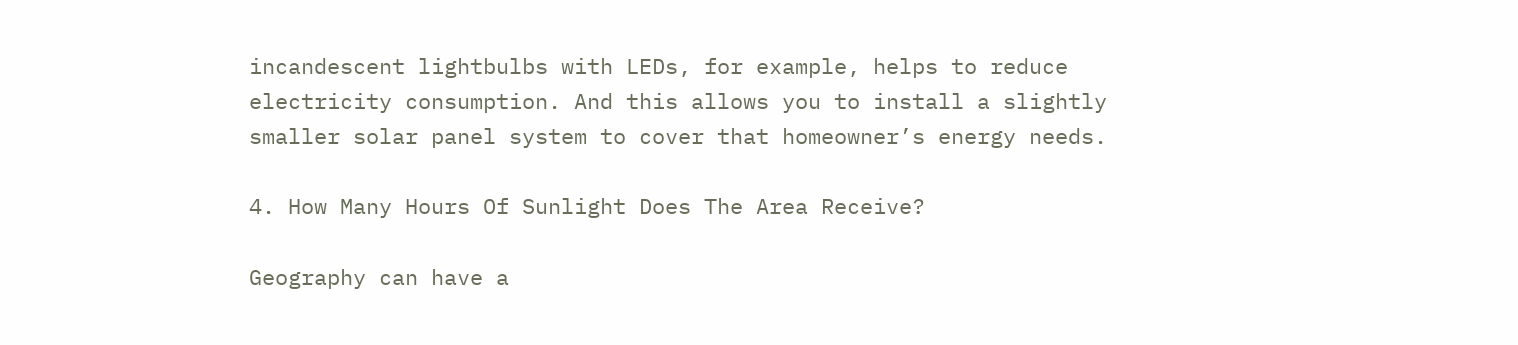incandescent lightbulbs with LEDs, for example, helps to reduce electricity consumption. And this allows you to install a slightly smaller solar panel system to cover that homeowner’s energy needs.

4. How Many Hours Of Sunlight Does The Area Receive?

Geography can have a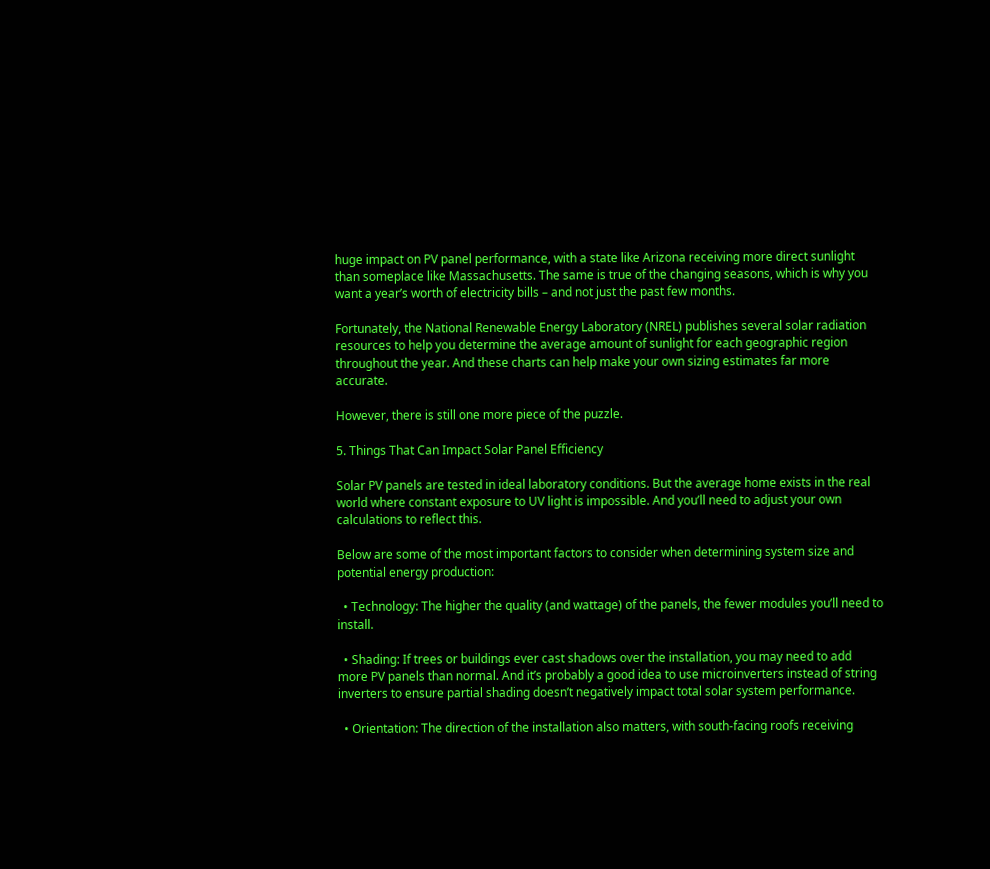huge impact on PV panel performance, with a state like Arizona receiving more direct sunlight than someplace like Massachusetts. The same is true of the changing seasons, which is why you want a year’s worth of electricity bills – and not just the past few months.

Fortunately, the National Renewable Energy Laboratory (NREL) publishes several solar radiation resources to help you determine the average amount of sunlight for each geographic region throughout the year. And these charts can help make your own sizing estimates far more accurate.

However, there is still one more piece of the puzzle.

5. Things That Can Impact Solar Panel Efficiency

Solar PV panels are tested in ideal laboratory conditions. But the average home exists in the real world where constant exposure to UV light is impossible. And you’ll need to adjust your own calculations to reflect this.

Below are some of the most important factors to consider when determining system size and potential energy production:

  • Technology: The higher the quality (and wattage) of the panels, the fewer modules you’ll need to install.

  • Shading: If trees or buildings ever cast shadows over the installation, you may need to add more PV panels than normal. And it’s probably a good idea to use microinverters instead of string inverters to ensure partial shading doesn’t negatively impact total solar system performance.

  • Orientation: The direction of the installation also matters, with south-facing roofs receiving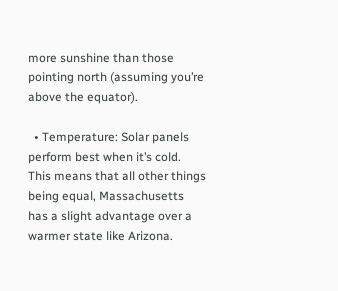more sunshine than those pointing north (assuming you’re above the equator).

  • Temperature: Solar panels perform best when it’s cold. This means that all other things being equal, Massachusetts has a slight advantage over a warmer state like Arizona.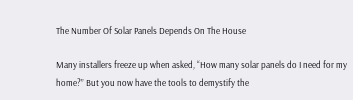The Number Of Solar Panels Depends On The House

Many installers freeze up when asked, “How many solar panels do I need for my home?” But you now have the tools to demystify the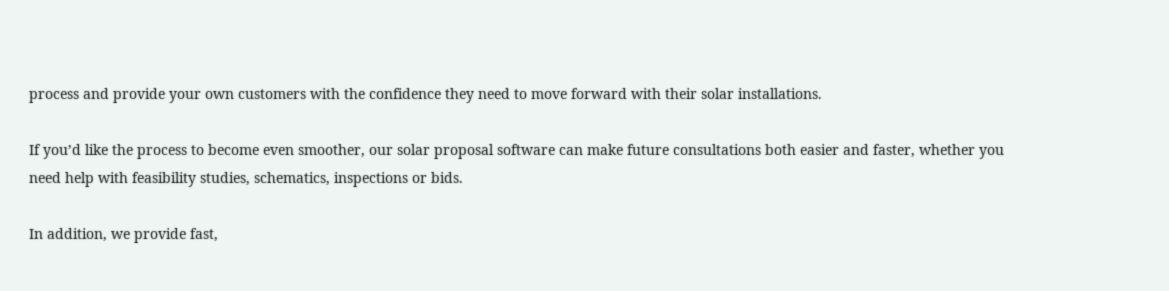process and provide your own customers with the confidence they need to move forward with their solar installations.

If you’d like the process to become even smoother, our solar proposal software can make future consultations both easier and faster, whether you need help with feasibility studies, schematics, inspections or bids.

In addition, we provide fast,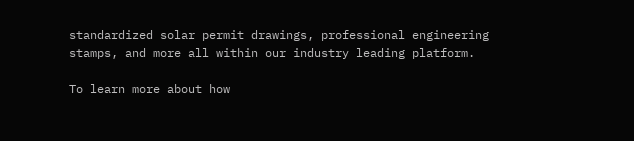standardized solar permit drawings, professional engineering stamps, and more all within our industry leading platform.

To learn more about how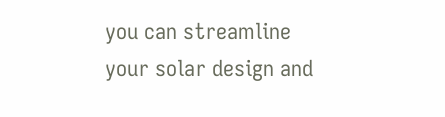you can streamline your solar design and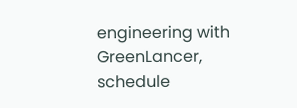engineering with GreenLancer, schedule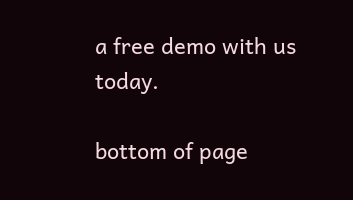a free demo with us today.

bottom of page